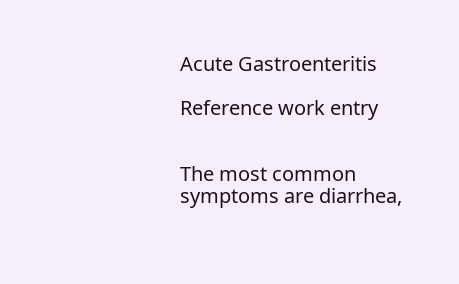Acute Gastroenteritis

Reference work entry


The most common symptoms are diarrhea,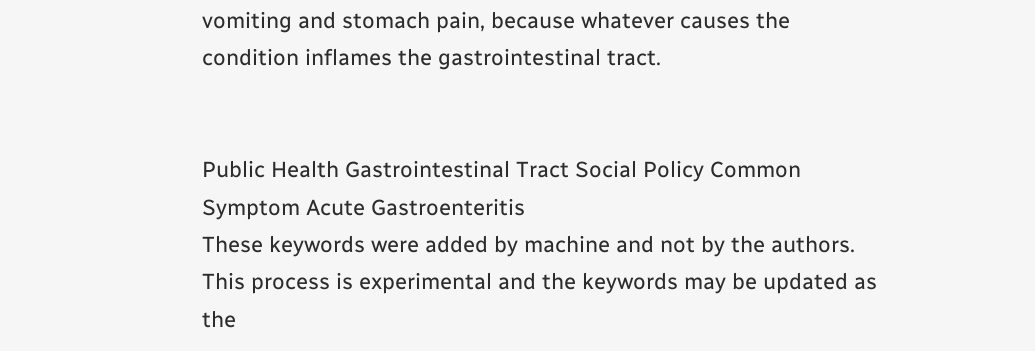vomiting and stomach pain, because whatever causes the condition inflames the gastrointestinal tract.


Public Health Gastrointestinal Tract Social Policy Common Symptom Acute Gastroenteritis
These keywords were added by machine and not by the authors. This process is experimental and the keywords may be updated as the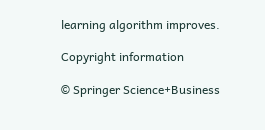learning algorithm improves.

Copyright information

© Springer Science+Business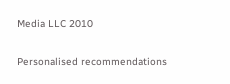Media LLC 2010

Personalised recommendations